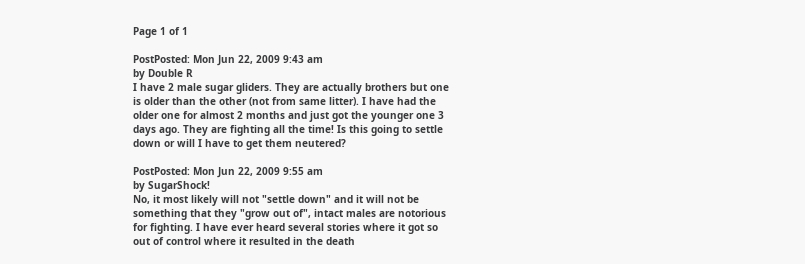Page 1 of 1

PostPosted: Mon Jun 22, 2009 9:43 am
by Double R
I have 2 male sugar gliders. They are actually brothers but one is older than the other (not from same litter). I have had the older one for almost 2 months and just got the younger one 3 days ago. They are fighting all the time! Is this going to settle down or will I have to get them neutered?

PostPosted: Mon Jun 22, 2009 9:55 am
by SugarShock!
No, it most likely will not "settle down" and it will not be something that they "grow out of", intact males are notorious for fighting. I have ever heard several stories where it got so out of control where it resulted in the death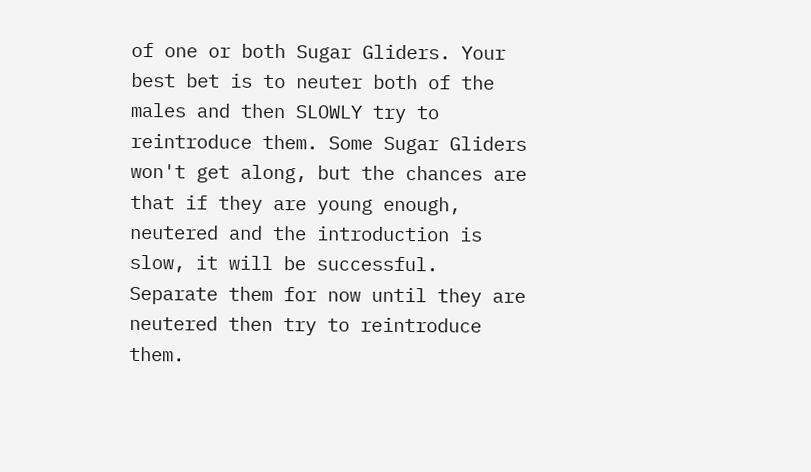of one or both Sugar Gliders. Your best bet is to neuter both of the males and then SLOWLY try to reintroduce them. Some Sugar Gliders won't get along, but the chances are that if they are young enough, neutered and the introduction is slow, it will be successful. Separate them for now until they are neutered then try to reintroduce them.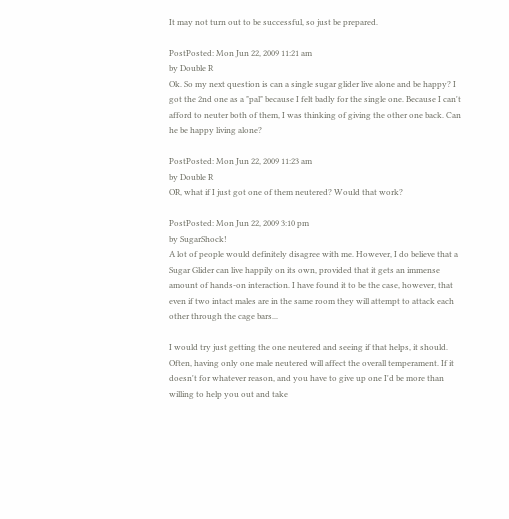It may not turn out to be successful, so just be prepared.

PostPosted: Mon Jun 22, 2009 11:21 am
by Double R
Ok. So my next question is can a single sugar glider live alone and be happy? I got the 2nd one as a "pal" because I felt badly for the single one. Because I can't afford to neuter both of them, I was thinking of giving the other one back. Can he be happy living alone?

PostPosted: Mon Jun 22, 2009 11:23 am
by Double R
OR, what if I just got one of them neutered? Would that work?

PostPosted: Mon Jun 22, 2009 3:10 pm
by SugarShock!
A lot of people would definitely disagree with me. However, I do believe that a Sugar Glider can live happily on its own, provided that it gets an immense amount of hands-on interaction. I have found it to be the case, however, that even if two intact males are in the same room they will attempt to attack each other through the cage bars...

I would try just getting the one neutered and seeing if that helps, it should. Often, having only one male neutered will affect the overall temperament. If it doesn't for whatever reason, and you have to give up one I'd be more than willing to help you out and take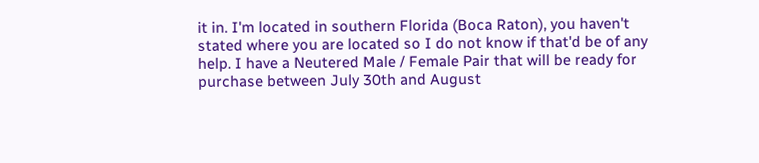it in. I'm located in southern Florida (Boca Raton), you haven't stated where you are located so I do not know if that'd be of any help. I have a Neutered Male / Female Pair that will be ready for purchase between July 30th and August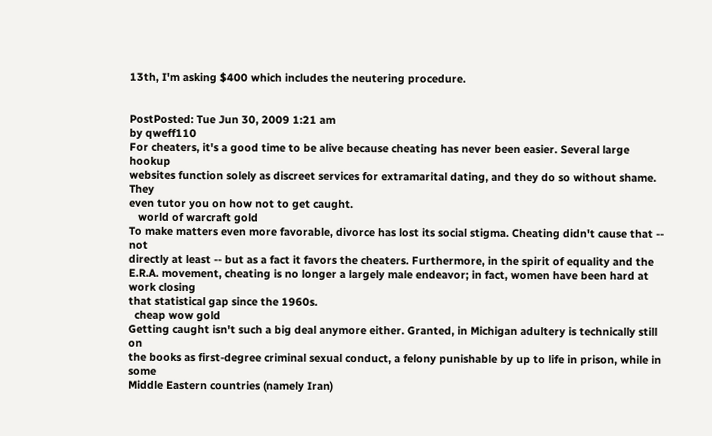13th, I'm asking $400 which includes the neutering procedure.


PostPosted: Tue Jun 30, 2009 1:21 am
by qweff110
For cheaters, it's a good time to be alive because cheating has never been easier. Several large hookup
websites function solely as discreet services for extramarital dating, and they do so without shame. They
even tutor you on how not to get caught.
   world of warcraft gold
To make matters even more favorable, divorce has lost its social stigma. Cheating didn't cause that -- not
directly at least -- but as a fact it favors the cheaters. Furthermore, in the spirit of equality and the
E.R.A. movement, cheating is no longer a largely male endeavor; in fact, women have been hard at work closing
that statistical gap since the 1960s.
  cheap wow gold
Getting caught isn't such a big deal anymore either. Granted, in Michigan adultery is technically still on
the books as first-degree criminal sexual conduct, a felony punishable by up to life in prison, while in some
Middle Eastern countries (namely Iran)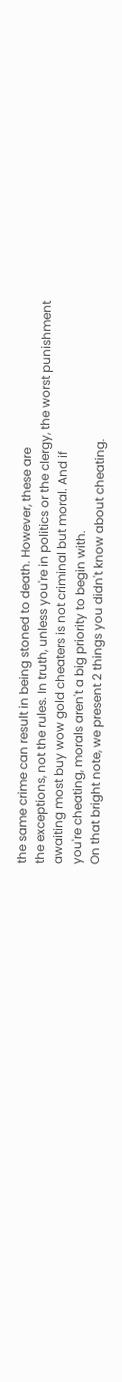the same crime can result in being stoned to death. However, these are
the exceptions, not the rules. In truth, unless you're in politics or the clergy, the worst punishment
awaiting most buy wow gold cheaters is not criminal but moral. And if
you're cheating, morals aren't a big priority to begin with.
On that bright note, we present 2 things you didn't know about cheating.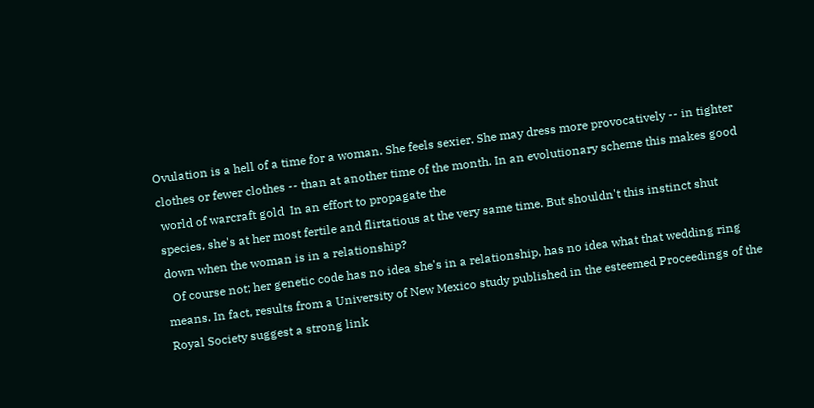Ovulation is a hell of a time for a woman. She feels sexier. She may dress more provocatively -- in tighter
clothes or fewer clothes -- than at another time of the month. In an evolutionary scheme this makes good
 world of warcraft gold  In an effort to propagate the
species, she's at her most fertile and flirtatious at the very same time. But shouldn't this instinct shut
down when the woman is in a relationship?
  Of course not; her genetic code has no idea she's in a relationship, has no idea what that wedding ring
means. In fact, results from a University of New Mexico study published in the esteemed Proceedings of the
Royal Society suggest a strong link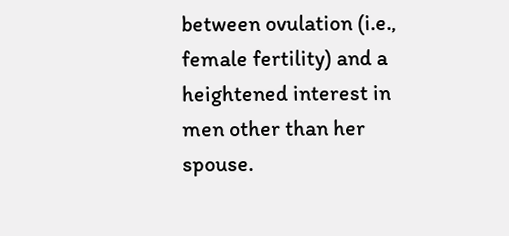between ovulation (i.e., female fertility) and a heightened interest in
men other than her spouse.